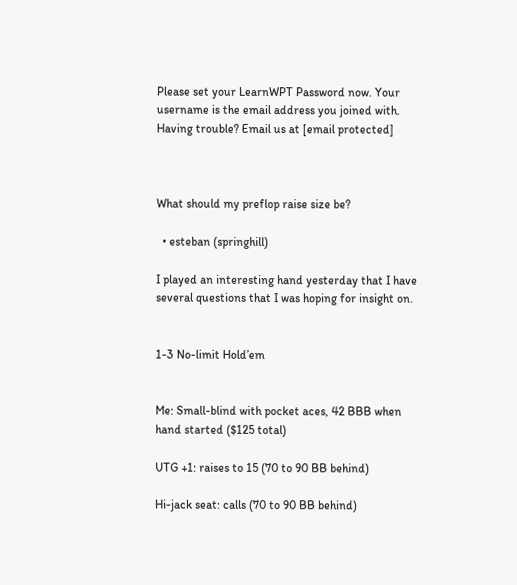Please set your LearnWPT Password now. Your username is the email address you joined with. Having trouble? Email us at [email protected]



What should my preflop raise size be?

  • esteban (springhill)

I played an interesting hand yesterday that I have several questions that I was hoping for insight on.


1-3 No-limit Hold’em


Me: Small-blind with pocket aces, 42 BBB when hand started ($125 total)

UTG +1: raises to 15 (70 to 90 BB behind)

Hi-jack seat: calls (70 to 90 BB behind)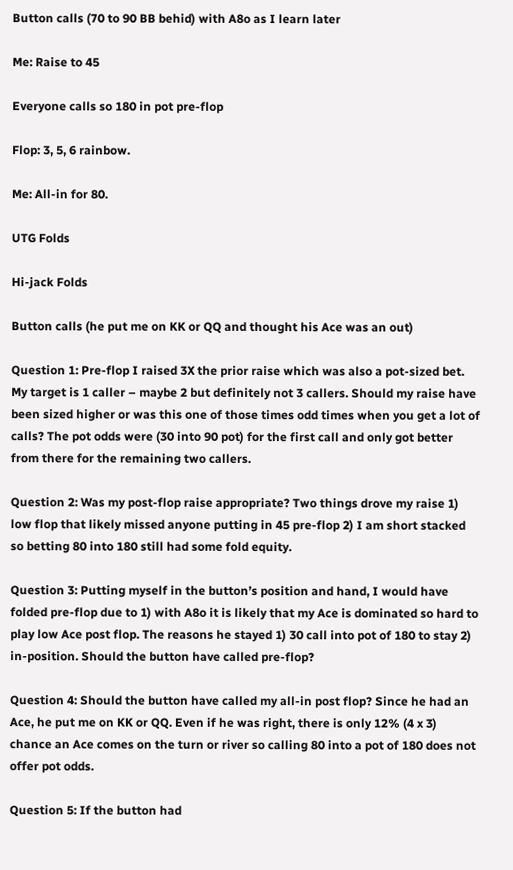Button calls (70 to 90 BB behid) with A8o as I learn later

Me: Raise to 45

Everyone calls so 180 in pot pre-flop

Flop: 3, 5, 6 rainbow.

Me: All-in for 80.

UTG Folds

Hi-jack Folds

Button calls (he put me on KK or QQ and thought his Ace was an out)

Question 1: Pre-flop I raised 3X the prior raise which was also a pot-sized bet. My target is 1 caller – maybe 2 but definitely not 3 callers. Should my raise have been sized higher or was this one of those times odd times when you get a lot of calls? The pot odds were (30 into 90 pot) for the first call and only got better from there for the remaining two callers.

Question 2: Was my post-flop raise appropriate? Two things drove my raise 1) low flop that likely missed anyone putting in 45 pre-flop 2) I am short stacked so betting 80 into 180 still had some fold equity.

Question 3: Putting myself in the button’s position and hand, I would have folded pre-flop due to 1) with A8o it is likely that my Ace is dominated so hard to play low Ace post flop. The reasons he stayed 1) 30 call into pot of 180 to stay 2) in-position. Should the button have called pre-flop?

Question 4: Should the button have called my all-in post flop? Since he had an Ace, he put me on KK or QQ. Even if he was right, there is only 12% (4 x 3) chance an Ace comes on the turn or river so calling 80 into a pot of 180 does not offer pot odds.

Question 5: If the button had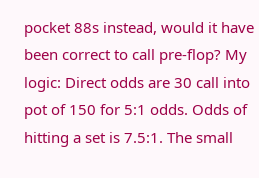pocket 88s instead, would it have been correct to call pre-flop? My logic: Direct odds are 30 call into pot of 150 for 5:1 odds. Odds of hitting a set is 7.5:1. The small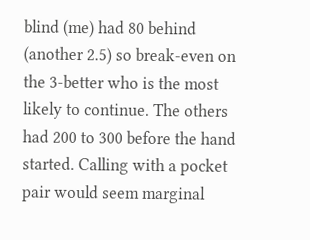blind (me) had 80 behind (another 2.5) so break-even on the 3-better who is the most likely to continue. The others had 200 to 300 before the hand started. Calling with a pocket pair would seem marginal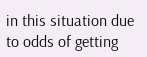in this situation due to odds of getting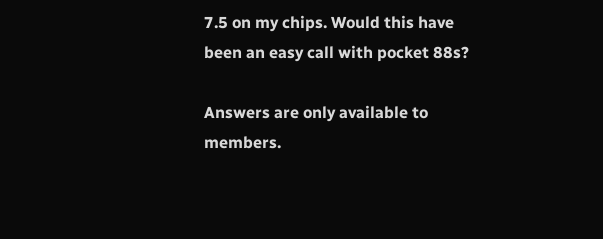7.5 on my chips. Would this have been an easy call with pocket 88s?

Answers are only available to members.